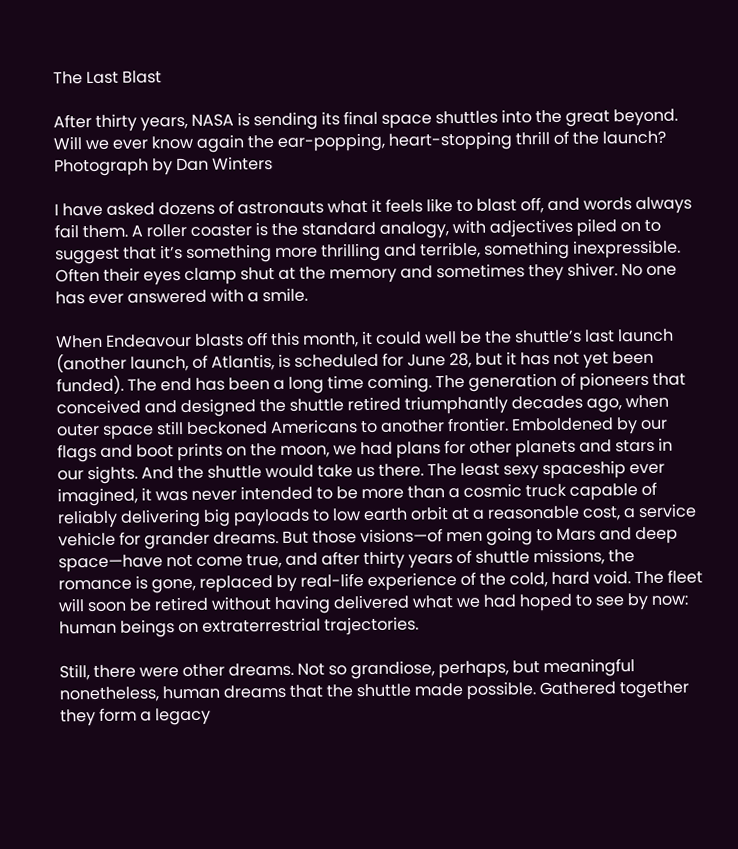The Last Blast

After thirty years, NASA is sending its final space shuttles into the great beyond. Will we ever know again the ear-popping, heart-stopping thrill of the launch?
Photograph by Dan Winters

I have asked dozens of astronauts what it feels like to blast off, and words always fail them. A roller coaster is the standard analogy, with adjectives piled on to suggest that it’s something more thrilling and terrible, something inexpressible. Often their eyes clamp shut at the memory and sometimes they shiver. No one has ever answered with a smile.

When Endeavour blasts off this month, it could well be the shuttle’s last launch (another launch, of Atlantis, is scheduled for June 28, but it has not yet been funded). The end has been a long time coming. The generation of pioneers that conceived and designed the shuttle retired triumphantly decades ago, when outer space still beckoned Americans to another frontier. Emboldened by our flags and boot prints on the moon, we had plans for other planets and stars in our sights. And the shuttle would take us there. The least sexy spaceship ever imagined, it was never intended to be more than a cosmic truck capable of reliably delivering big payloads to low earth orbit at a reasonable cost, a service vehicle for grander dreams. But those visions—of men going to Mars and deep space—have not come true, and after thirty years of shuttle missions, the romance is gone, replaced by real-life experience of the cold, hard void. The fleet will soon be retired without having delivered what we had hoped to see by now: human beings on extraterrestrial trajectories.

Still, there were other dreams. Not so grandiose, perhaps, but meaningful nonetheless, human dreams that the shuttle made possible. Gathered together they form a legacy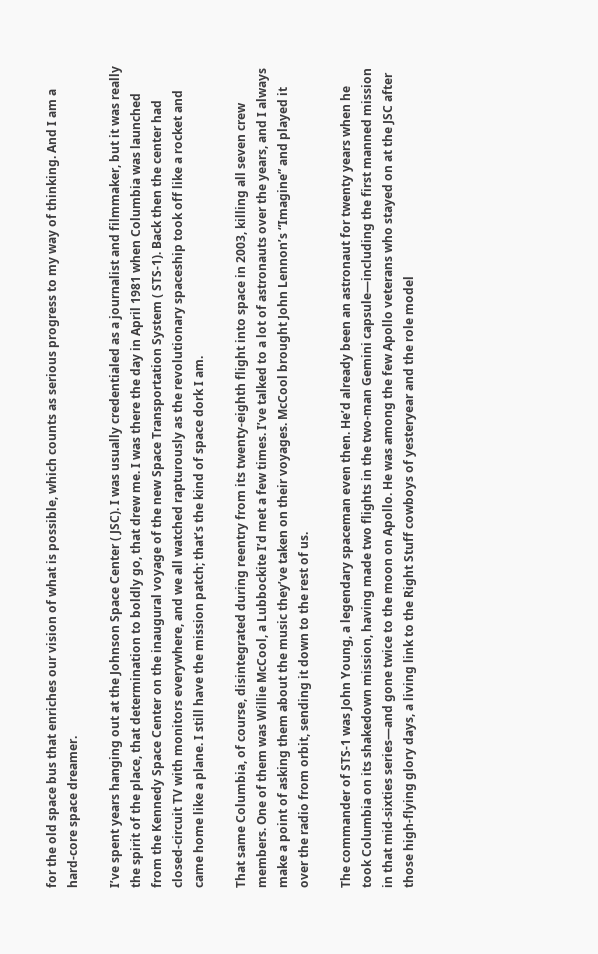for the old space bus that enriches our vision of what is possible, which counts as serious progress to my way of thinking. And I am a hard-core space dreamer.

I’ve spent years hanging out at the Johnson Space Center ( JSC). I was usually credentialed as a journalist and filmmaker, but it was really the spirit of the place, that determination to boldly go, that drew me. I was there the day in April 1981 when Columbia was launched from the Kennedy Space Center on the inaugural voyage of the new Space Transportation System ( STS-1). Back then the center had closed-circuit TV with monitors everywhere, and we all watched rapturously as the revolutionary spaceship took off like a rocket and came home like a plane. I still have the mission patch; that’s the kind of space dork I am.

That same Columbia, of course, disintegrated during reentry from its twenty-eighth flight into space in 2003, killing all seven crew members. One of them was Willie McCool, a Lubbockite I’d met a few times. I’ve talked to a lot of astronauts over the years, and I always make a point of asking them about the music they’ve taken on their voyages. McCool brought John Lennon’s “Imagine” and played it over the radio from orbit, sending it down to the rest of us.

The commander of STS-1 was John Young, a legendary spaceman even then. He’d already been an astronaut for twenty years when he took Columbia on its shakedown mission, having made two flights in the two-man Gemini capsule—including the first manned mission in that mid-sixties series—and gone twice to the moon on Apollo. He was among the few Apollo veterans who stayed on at the JSC after those high-flying glory days, a living link to the Right Stuff cowboys of yesteryear and the role model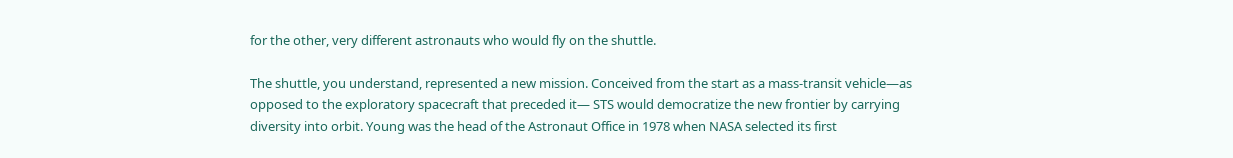for the other, very different astronauts who would fly on the shuttle.

The shuttle, you understand, represented a new mission. Conceived from the start as a mass-transit vehicle—as opposed to the exploratory spacecraft that preceded it— STS would democratize the new frontier by carrying diversity into orbit. Young was the head of the Astronaut Office in 1978 when NASA selected its first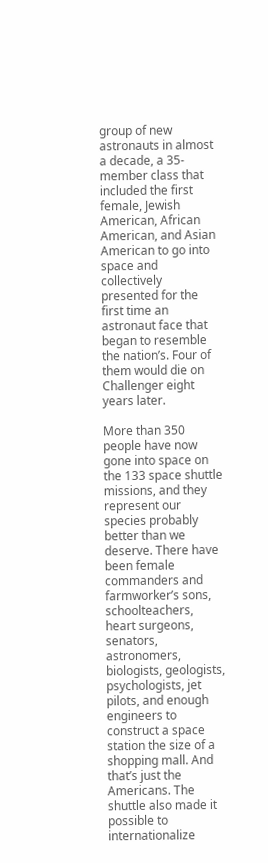group of new astronauts in almost a decade, a 35-member class that included the first female, Jewish American, African American, and Asian American to go into space and collectively presented for the first time an astronaut face that began to resemble the nation’s. Four of them would die on Challenger eight years later.

More than 350 people have now gone into space on the 133 space shuttle missions, and they represent our species probably better than we deserve. There have been female commanders and farmworker’s sons, schoolteachers, heart surgeons, senators, astronomers, biologists, geologists, psychologists, jet pilots, and enough engineers to construct a space station the size of a shopping mall. And that’s just the Americans. The shuttle also made it possible to internationalize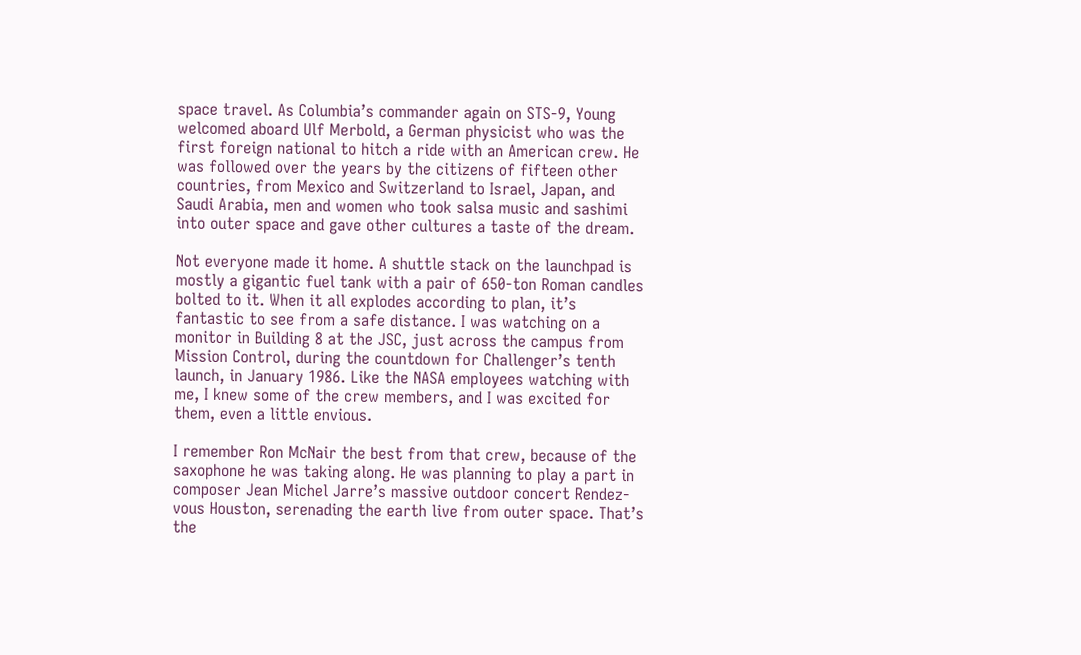space travel. As Columbia’s commander again on STS-9, Young welcomed aboard Ulf Merbold, a German physicist who was the first foreign national to hitch a ride with an American crew. He was followed over the years by the citizens of fifteen other countries, from Mexico and Switzerland to Israel, Japan, and Saudi Arabia, men and women who took salsa music and sashimi into outer space and gave other cultures a taste of the dream.

Not everyone made it home. A shuttle stack on the launchpad is mostly a gigantic fuel tank with a pair of 650-ton Roman candles bolted to it. When it all explodes according to plan, it’s fantastic to see from a safe distance. I was watching on a monitor in Building 8 at the JSC, just across the campus from Mission Control, during the countdown for Challenger’s tenth launch, in January 1986. Like the NASA employees watching with me, I knew some of the crew members, and I was excited for them, even a little envious.

I remember Ron McNair the best from that crew, because of the saxophone he was taking along. He was planning to play a part in composer Jean Michel Jarre’s massive outdoor concert Rendez-vous Houston, serenading the earth live from outer space. That’s the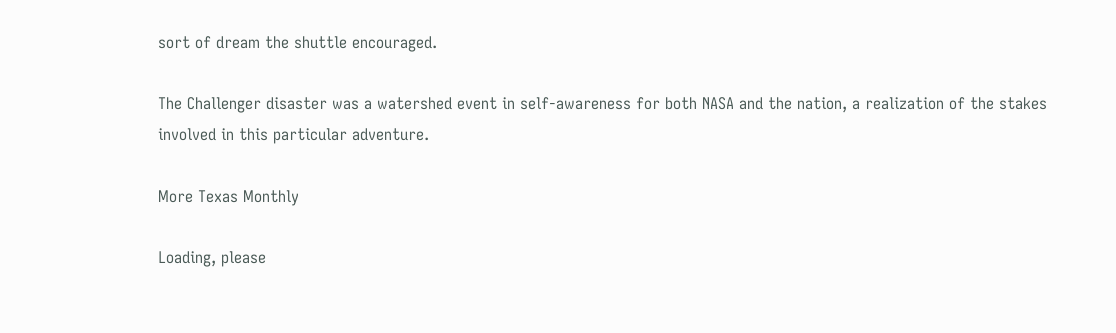sort of dream the shuttle encouraged.

The Challenger disaster was a watershed event in self-awareness for both NASA and the nation, a realization of the stakes involved in this particular adventure.

More Texas Monthly

Loading, please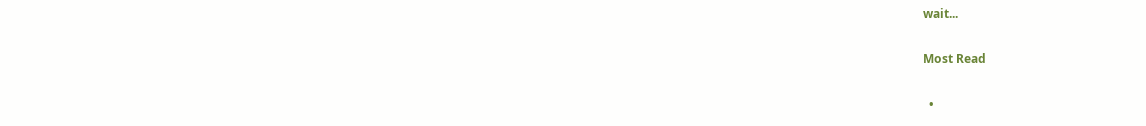wait...

Most Read

  •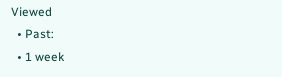Viewed
  • Past:
  • 1 week